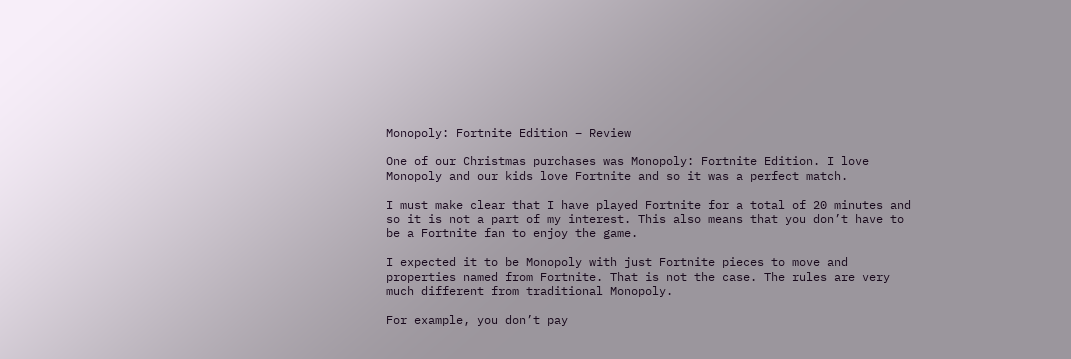Monopoly: Fortnite Edition – Review

One of our Christmas purchases was Monopoly: Fortnite Edition. I love Monopoly and our kids love Fortnite and so it was a perfect match.

I must make clear that I have played Fortnite for a total of 20 minutes and so it is not a part of my interest. This also means that you don’t have to be a Fortnite fan to enjoy the game.

I expected it to be Monopoly with just Fortnite pieces to move and properties named from Fortnite. That is not the case. The rules are very much different from traditional Monopoly.

For example, you don’t pay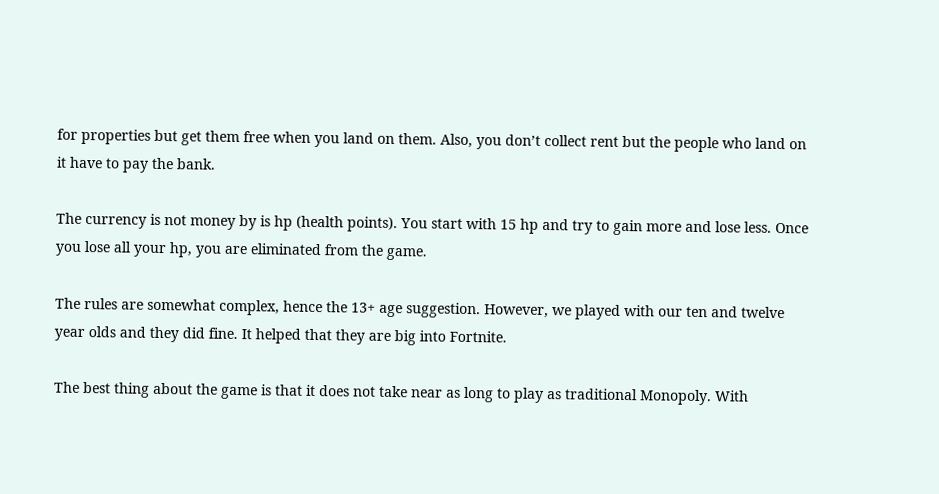for properties but get them free when you land on them. Also, you don’t collect rent but the people who land on it have to pay the bank.

The currency is not money by is hp (health points). You start with 15 hp and try to gain more and lose less. Once you lose all your hp, you are eliminated from the game.

The rules are somewhat complex, hence the 13+ age suggestion. However, we played with our ten and twelve year olds and they did fine. It helped that they are big into Fortnite.

The best thing about the game is that it does not take near as long to play as traditional Monopoly. With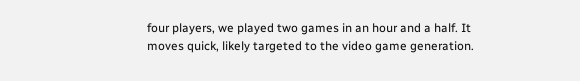four players, we played two games in an hour and a half. It moves quick, likely targeted to the video game generation.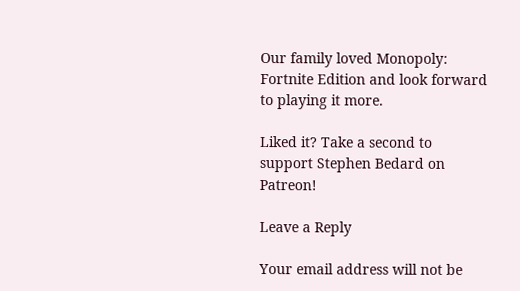Our family loved Monopoly: Fortnite Edition and look forward to playing it more.

Liked it? Take a second to support Stephen Bedard on Patreon!

Leave a Reply

Your email address will not be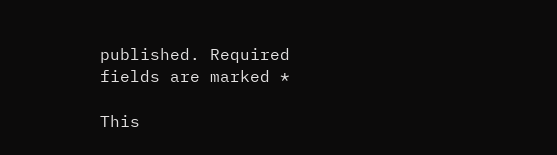published. Required fields are marked *

This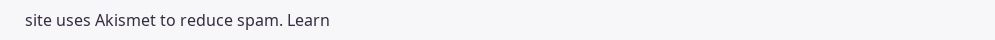site uses Akismet to reduce spam. Learn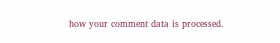how your comment data is processed.